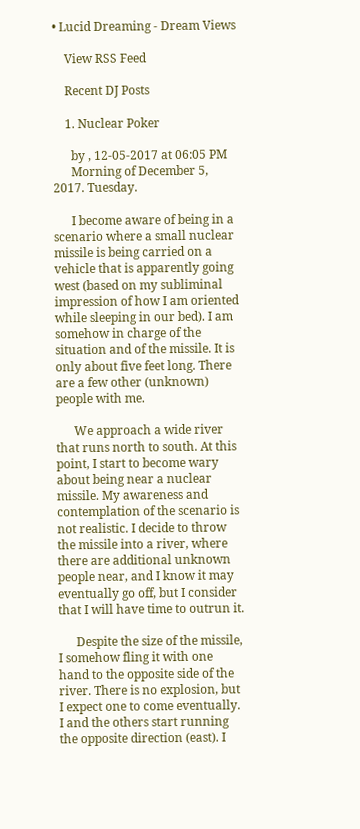• Lucid Dreaming - Dream Views

    View RSS Feed

    Recent DJ Posts

    1. Nuclear Poker

      by , 12-05-2017 at 06:05 PM
      Morning of December 5, 2017. Tuesday.

      I become aware of being in a scenario where a small nuclear missile is being carried on a vehicle that is apparently going west (based on my subliminal impression of how I am oriented while sleeping in our bed). I am somehow in charge of the situation and of the missile. It is only about five feet long. There are a few other (unknown) people with me.

      We approach a wide river that runs north to south. At this point, I start to become wary about being near a nuclear missile. My awareness and contemplation of the scenario is not realistic. I decide to throw the missile into a river, where there are additional unknown people near, and I know it may eventually go off, but I consider that I will have time to outrun it.

      Despite the size of the missile, I somehow fling it with one hand to the opposite side of the river. There is no explosion, but I expect one to come eventually. I and the others start running the opposite direction (east). I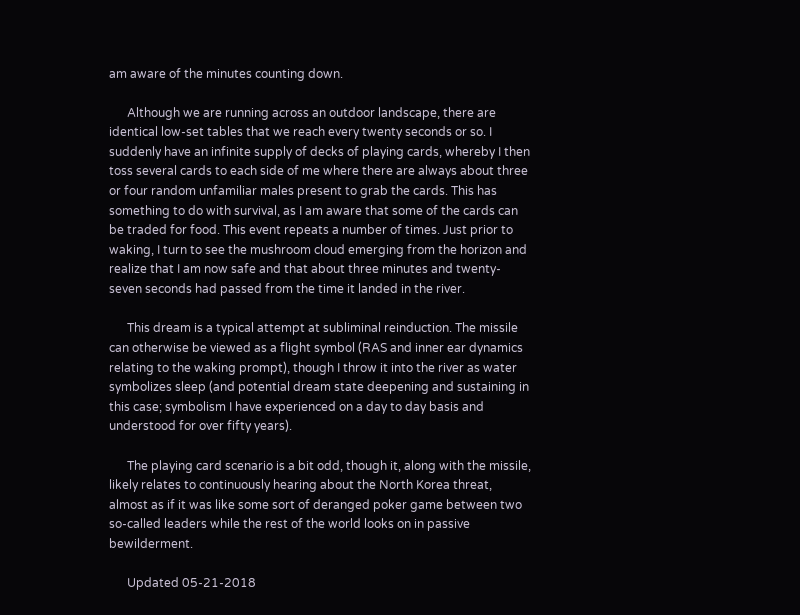am aware of the minutes counting down.

      Although we are running across an outdoor landscape, there are identical low-set tables that we reach every twenty seconds or so. I suddenly have an infinite supply of decks of playing cards, whereby I then toss several cards to each side of me where there are always about three or four random unfamiliar males present to grab the cards. This has something to do with survival, as I am aware that some of the cards can be traded for food. This event repeats a number of times. Just prior to waking, I turn to see the mushroom cloud emerging from the horizon and realize that I am now safe and that about three minutes and twenty-seven seconds had passed from the time it landed in the river.

      This dream is a typical attempt at subliminal reinduction. The missile can otherwise be viewed as a flight symbol (RAS and inner ear dynamics relating to the waking prompt), though I throw it into the river as water symbolizes sleep (and potential dream state deepening and sustaining in this case; symbolism I have experienced on a day to day basis and understood for over fifty years).

      The playing card scenario is a bit odd, though it, along with the missile, likely relates to continuously hearing about the North Korea threat, almost as if it was like some sort of deranged poker game between two so-called leaders while the rest of the world looks on in passive bewilderment.

      Updated 05-21-2018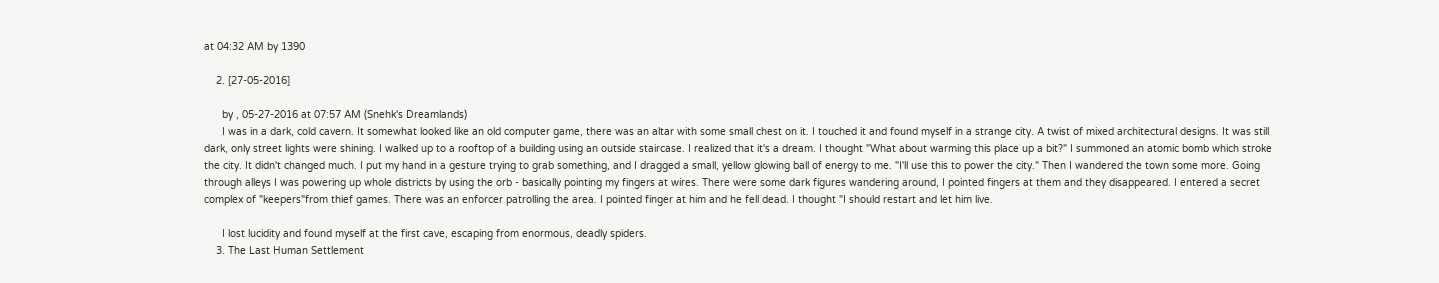at 04:32 AM by 1390

    2. [27-05-2016]

      by , 05-27-2016 at 07:57 AM (Snehk's Dreamlands)
      I was in a dark, cold cavern. It somewhat looked like an old computer game, there was an altar with some small chest on it. I touched it and found myself in a strange city. A twist of mixed architectural designs. It was still dark, only street lights were shining. I walked up to a rooftop of a building using an outside staircase. I realized that it's a dream. I thought "What about warming this place up a bit?" I summoned an atomic bomb which stroke the city. It didn't changed much. I put my hand in a gesture trying to grab something, and I dragged a small, yellow glowing ball of energy to me. "I'll use this to power the city." Then I wandered the town some more. Going through alleys I was powering up whole districts by using the orb - basically pointing my fingers at wires. There were some dark figures wandering around, I pointed fingers at them and they disappeared. I entered a secret complex of "keepers"from thief games. There was an enforcer patrolling the area. I pointed finger at him and he fell dead. I thought "I should restart and let him live.

      I lost lucidity and found myself at the first cave, escaping from enormous, deadly spiders.
    3. The Last Human Settlement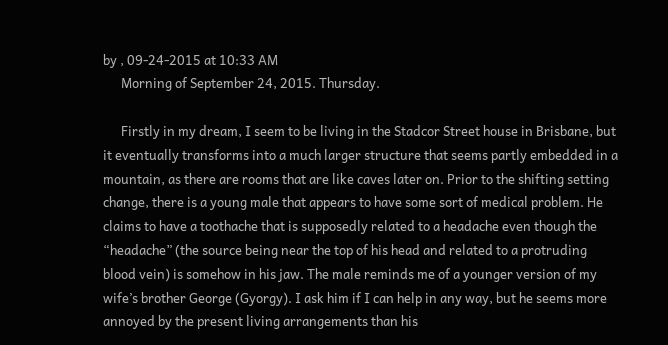by , 09-24-2015 at 10:33 AM
      Morning of September 24, 2015. Thursday.

      Firstly in my dream, I seem to be living in the Stadcor Street house in Brisbane, but it eventually transforms into a much larger structure that seems partly embedded in a mountain, as there are rooms that are like caves later on. Prior to the shifting setting change, there is a young male that appears to have some sort of medical problem. He claims to have a toothache that is supposedly related to a headache even though the “headache” (the source being near the top of his head and related to a protruding blood vein) is somehow in his jaw. The male reminds me of a younger version of my wife’s brother George (Gyorgy). I ask him if I can help in any way, but he seems more annoyed by the present living arrangements than his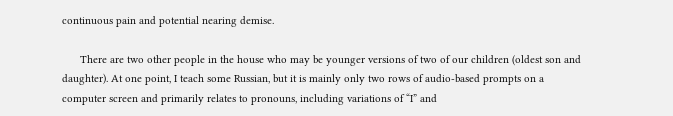continuous pain and potential nearing demise.

      There are two other people in the house who may be younger versions of two of our children (oldest son and daughter). At one point, I teach some Russian, but it is mainly only two rows of audio-based prompts on a computer screen and primarily relates to pronouns, including variations of “I” and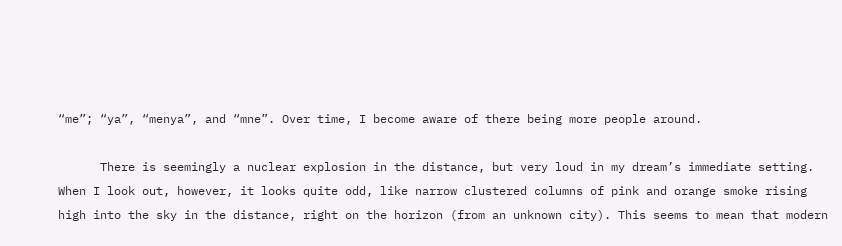“me”; “ya”, “menya”, and “mne”. Over time, I become aware of there being more people around.

      There is seemingly a nuclear explosion in the distance, but very loud in my dream’s immediate setting. When I look out, however, it looks quite odd, like narrow clustered columns of pink and orange smoke rising high into the sky in the distance, right on the horizon (from an unknown city). This seems to mean that modern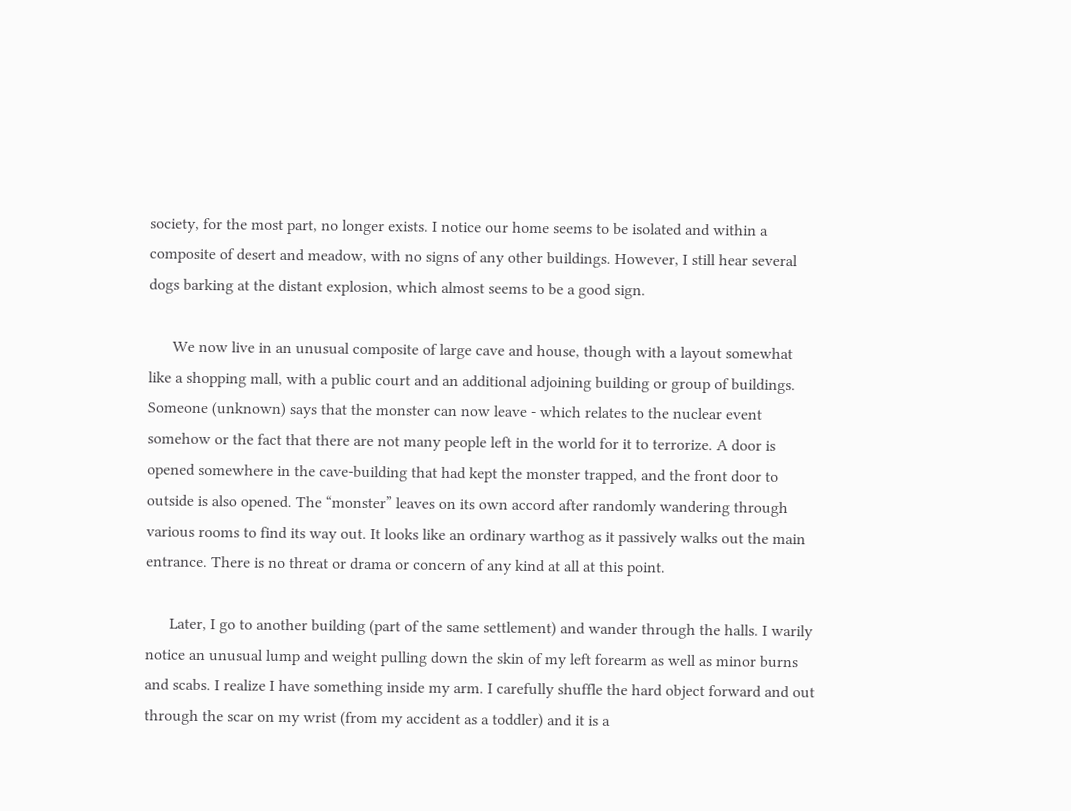society, for the most part, no longer exists. I notice our home seems to be isolated and within a composite of desert and meadow, with no signs of any other buildings. However, I still hear several dogs barking at the distant explosion, which almost seems to be a good sign.

      We now live in an unusual composite of large cave and house, though with a layout somewhat like a shopping mall, with a public court and an additional adjoining building or group of buildings. Someone (unknown) says that the monster can now leave - which relates to the nuclear event somehow or the fact that there are not many people left in the world for it to terrorize. A door is opened somewhere in the cave-building that had kept the monster trapped, and the front door to outside is also opened. The “monster” leaves on its own accord after randomly wandering through various rooms to find its way out. It looks like an ordinary warthog as it passively walks out the main entrance. There is no threat or drama or concern of any kind at all at this point.

      Later, I go to another building (part of the same settlement) and wander through the halls. I warily notice an unusual lump and weight pulling down the skin of my left forearm as well as minor burns and scabs. I realize I have something inside my arm. I carefully shuffle the hard object forward and out through the scar on my wrist (from my accident as a toddler) and it is a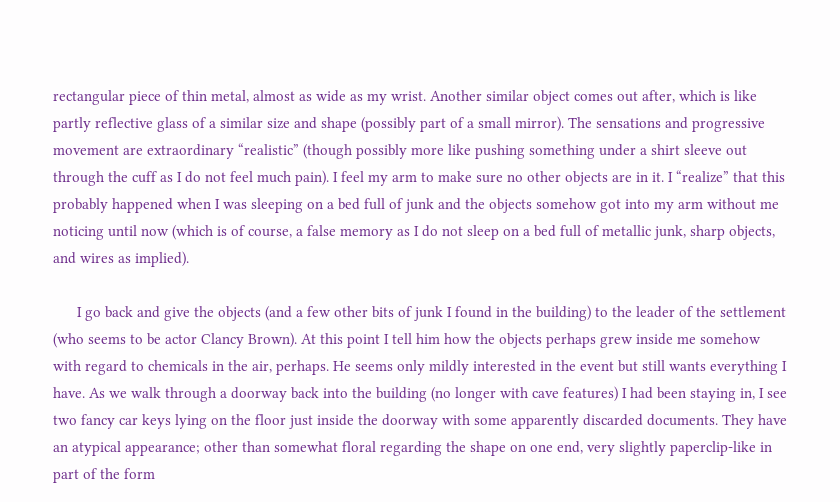rectangular piece of thin metal, almost as wide as my wrist. Another similar object comes out after, which is like partly reflective glass of a similar size and shape (possibly part of a small mirror). The sensations and progressive movement are extraordinary “realistic” (though possibly more like pushing something under a shirt sleeve out through the cuff as I do not feel much pain). I feel my arm to make sure no other objects are in it. I “realize” that this probably happened when I was sleeping on a bed full of junk and the objects somehow got into my arm without me noticing until now (which is of course, a false memory as I do not sleep on a bed full of metallic junk, sharp objects, and wires as implied).

      I go back and give the objects (and a few other bits of junk I found in the building) to the leader of the settlement (who seems to be actor Clancy Brown). At this point I tell him how the objects perhaps grew inside me somehow with regard to chemicals in the air, perhaps. He seems only mildly interested in the event but still wants everything I have. As we walk through a doorway back into the building (no longer with cave features) I had been staying in, I see two fancy car keys lying on the floor just inside the doorway with some apparently discarded documents. They have an atypical appearance; other than somewhat floral regarding the shape on one end, very slightly paperclip-like in part of the form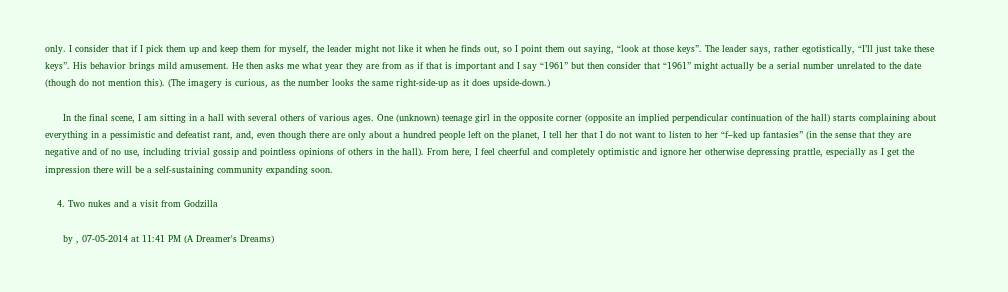only. I consider that if I pick them up and keep them for myself, the leader might not like it when he finds out, so I point them out saying, “look at those keys”. The leader says, rather egotistically, “I’ll just take these keys”. His behavior brings mild amusement. He then asks me what year they are from as if that is important and I say “1961” but then consider that “1961” might actually be a serial number unrelated to the date (though do not mention this). (The imagery is curious, as the number looks the same right-side-up as it does upside-down.)

      In the final scene, I am sitting in a hall with several others of various ages. One (unknown) teenage girl in the opposite corner (opposite an implied perpendicular continuation of the hall) starts complaining about everything in a pessimistic and defeatist rant, and, even though there are only about a hundred people left on the planet, I tell her that I do not want to listen to her “f–ked up fantasies” (in the sense that they are negative and of no use, including trivial gossip and pointless opinions of others in the hall). From here, I feel cheerful and completely optimistic and ignore her otherwise depressing prattle, especially as I get the impression there will be a self-sustaining community expanding soon.

    4. Two nukes and a visit from Godzilla

      by , 07-05-2014 at 11:41 PM (A Dreamer's Dreams)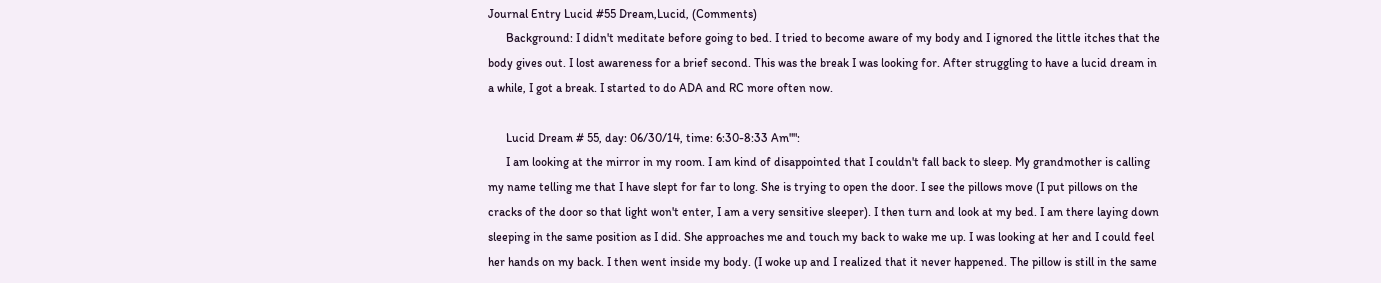Journal Entry Lucid #55 Dream,Lucid, (Comments)
      Background: I didn't meditate before going to bed. I tried to become aware of my body and I ignored the little itches that the body gives out. I lost awareness for a brief second. This was the break I was looking for. After struggling to have a lucid dream in a while, I got a break. I started to do ADA and RC more often now.

      Lucid Dream # 55, day: 06/30/14, time: 6:30-8:33 Am"":
      I am looking at the mirror in my room. I am kind of disappointed that I couldn't fall back to sleep. My grandmother is calling my name telling me that I have slept for far to long. She is trying to open the door. I see the pillows move (I put pillows on the cracks of the door so that light won't enter, I am a very sensitive sleeper). I then turn and look at my bed. I am there laying down sleeping in the same position as I did. She approaches me and touch my back to wake me up. I was looking at her and I could feel her hands on my back. I then went inside my body. (I woke up and I realized that it never happened. The pillow is still in the same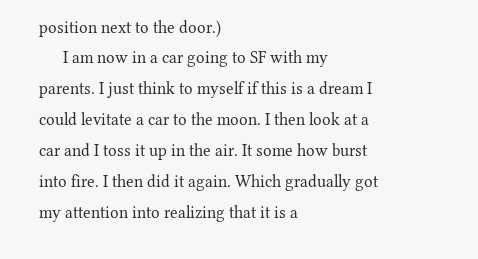position next to the door.)
      I am now in a car going to SF with my parents. I just think to myself if this is a dream I could levitate a car to the moon. I then look at a car and I toss it up in the air. It some how burst into fire. I then did it again. Which gradually got my attention into realizing that it is a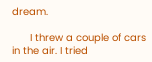dream.

      I threw a couple of cars in the air. I tried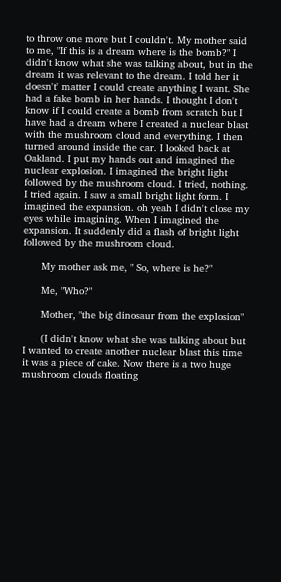to throw one more but I couldn't. My mother said to me, "If this is a dream where is the bomb?" I didn't know what she was talking about, but in the dream it was relevant to the dream. I told her it doesn't' matter I could create anything I want. She had a fake bomb in her hands. I thought I don't know if I could create a bomb from scratch but I have had a dream where I created a nuclear blast with the mushroom cloud and everything. I then turned around inside the car. I looked back at Oakland. I put my hands out and imagined the nuclear explosion. I imagined the bright light followed by the mushroom cloud. I tried, nothing. I tried again. I saw a small bright light form. I imagined the expansion. oh yeah I didn't close my eyes while imagining. When I imagined the expansion. It suddenly did a flash of bright light followed by the mushroom cloud.

      My mother ask me, " So, where is he?"

      Me, "Who?"

      Mother, "the big dinosaur from the explosion"

      (I didn't know what she was talking about but I wanted to create another nuclear blast this time it was a piece of cake. Now there is a two huge mushroom clouds floating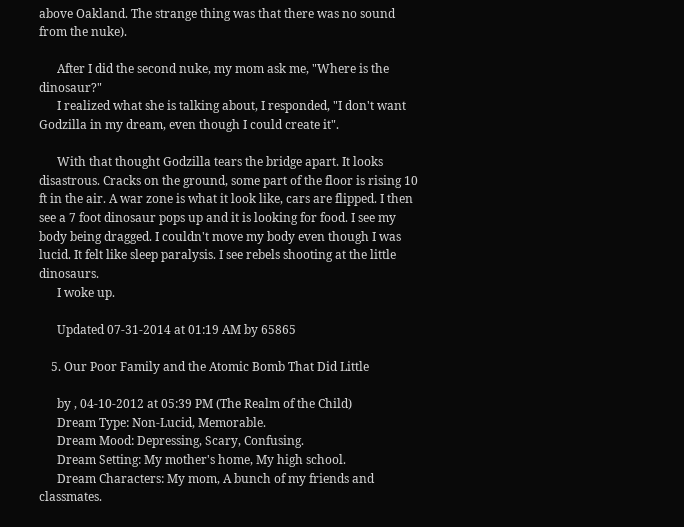above Oakland. The strange thing was that there was no sound from the nuke).

      After I did the second nuke, my mom ask me, "Where is the dinosaur?"
      I realized what she is talking about, I responded, "I don't want Godzilla in my dream, even though I could create it".

      With that thought Godzilla tears the bridge apart. It looks disastrous. Cracks on the ground, some part of the floor is rising 10 ft in the air. A war zone is what it look like, cars are flipped. I then see a 7 foot dinosaur pops up and it is looking for food. I see my body being dragged. I couldn't move my body even though I was lucid. It felt like sleep paralysis. I see rebels shooting at the little dinosaurs.
      I woke up.

      Updated 07-31-2014 at 01:19 AM by 65865

    5. Our Poor Family and the Atomic Bomb That Did Little

      by , 04-10-2012 at 05:39 PM (The Realm of the Child)
      Dream Type: Non-Lucid, Memorable.
      Dream Mood: Depressing, Scary, Confusing.
      Dream Setting: My mother's home, My high school.
      Dream Characters: My mom, A bunch of my friends and classmates.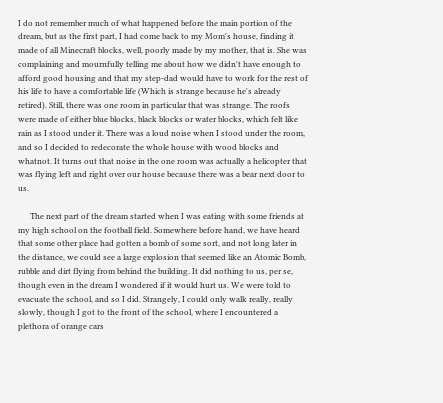I do not remember much of what happened before the main portion of the dream, but as the first part, I had come back to my Mom's house, finding it made of all Minecraft blocks, well, poorly made by my mother, that is. She was complaining and mournfully telling me about how we didn't have enough to afford good housing and that my step-dad would have to work for the rest of his life to have a comfortable life (Which is strange because he's already retired). Still, there was one room in particular that was strange. The roofs were made of either blue blocks, black blocks or water blocks, which felt like rain as I stood under it. There was a loud noise when I stood under the room, and so I decided to redecorate the whole house with wood blocks and whatnot. It turns out that noise in the one room was actually a helicopter that was flying left and right over our house because there was a bear next door to us.

      The next part of the dream started when I was eating with some friends at my high school on the football field. Somewhere before hand, we have heard that some other place had gotten a bomb of some sort, and not long later in the distance, we could see a large explosion that seemed like an Atomic Bomb, rubble and dirt flying from behind the building. It did nothing to us, per se, though even in the dream I wondered if it would hurt us. We were told to evacuate the school, and so I did. Strangely, I could only walk really, really slowly, though I got to the front of the school, where I encountered a plethora of orange cars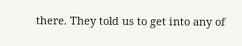there. They told us to get into any of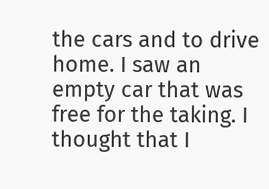the cars and to drive home. I saw an empty car that was free for the taking. I thought that I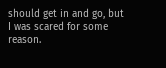should get in and go, but I was scared for some reason.